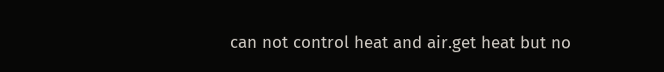can not control heat and air.get heat but no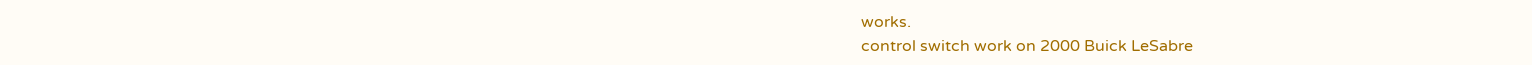works.
control switch work on 2000 Buick LeSabre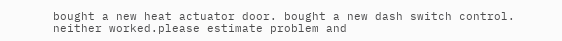bought a new heat actuator door. bought a new dash switch control. neither worked.please estimate problem and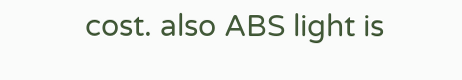cost. also ABS light is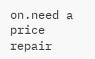on.need a price repair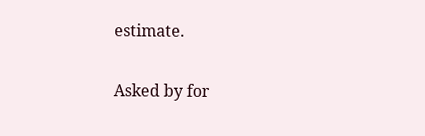estimate.

Asked by for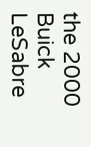the 2000 Buick LeSabre